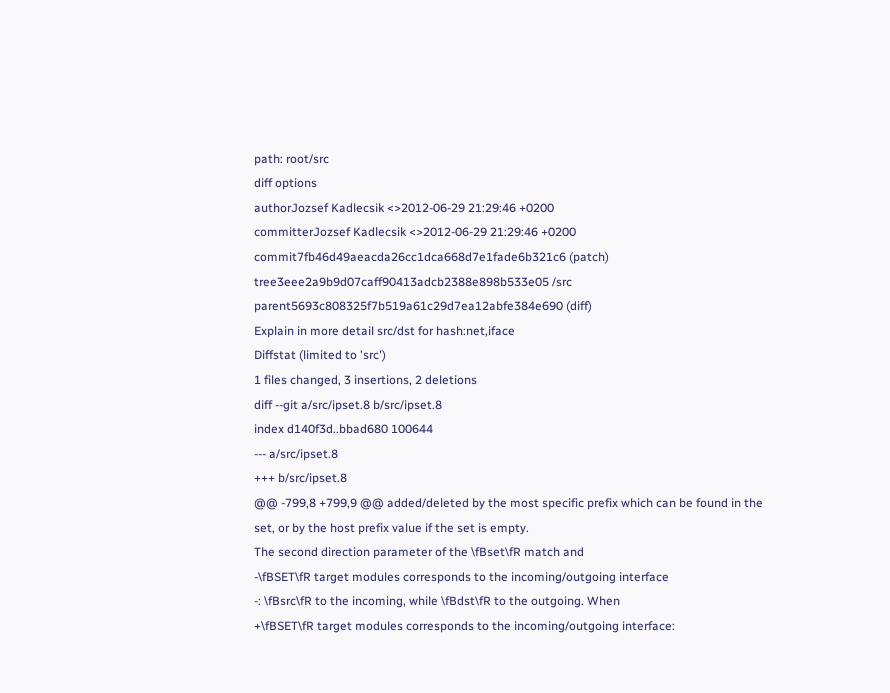path: root/src
diff options
authorJozsef Kadlecsik <>2012-06-29 21:29:46 +0200
committerJozsef Kadlecsik <>2012-06-29 21:29:46 +0200
commit7fb46d49aeacda26cc1dca668d7e1fade6b321c6 (patch)
tree3eee2a9b9d07caff90413adcb2388e898b533e05 /src
parent5693c808325f7b519a61c29d7ea12abfe384e690 (diff)
Explain in more detail src/dst for hash:net,iface
Diffstat (limited to 'src')
1 files changed, 3 insertions, 2 deletions
diff --git a/src/ipset.8 b/src/ipset.8
index d140f3d..bbad680 100644
--- a/src/ipset.8
+++ b/src/ipset.8
@@ -799,8 +799,9 @@ added/deleted by the most specific prefix which can be found in the
set, or by the host prefix value if the set is empty.
The second direction parameter of the \fBset\fR match and
-\fBSET\fR target modules corresponds to the incoming/outgoing interface
-: \fBsrc\fR to the incoming, while \fBdst\fR to the outgoing. When
+\fBSET\fR target modules corresponds to the incoming/outgoing interface: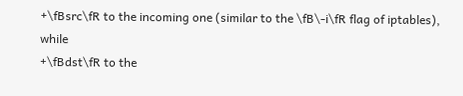+\fBsrc\fR to the incoming one (similar to the \fB\-i\fR flag of iptables), while
+\fBdst\fR to the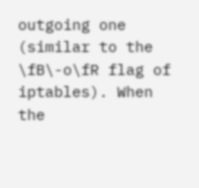outgoing one (similar to the \fB\-o\fR flag of iptables). When
the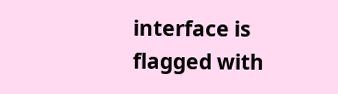interface is flagged with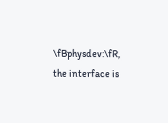\fBphysdev:\fR, the interface is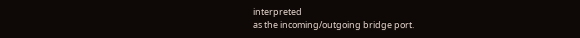interpreted
as the incoming/outgoing bridge port.